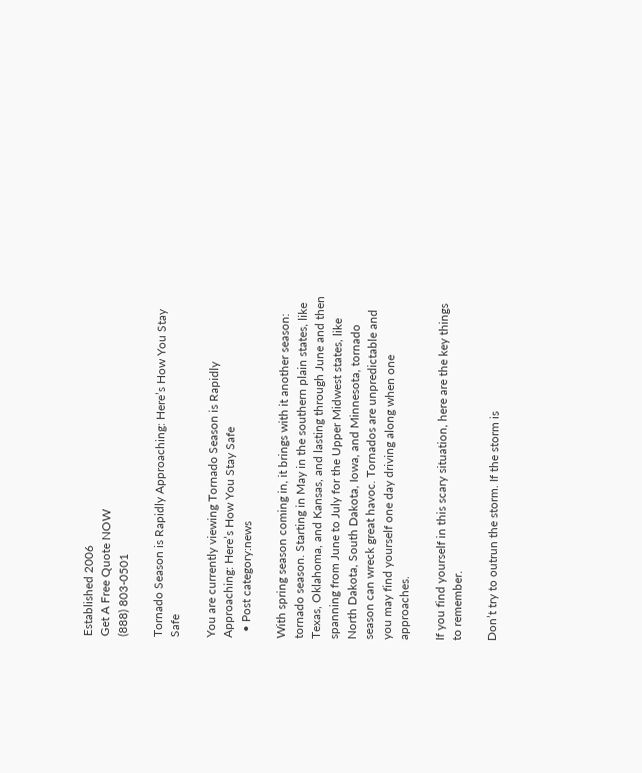Established 2006
Get A Free Quote NOW
(888) 803-0501

Tornado Season is Rapidly Approaching: Here’s How You Stay Safe

You are currently viewing Tornado Season is Rapidly Approaching: Here’s How You Stay Safe
  • Post category:news

With spring season coming in, it brings with it another season: tornado season. Starting in May in the southern plain states, like Texas, Oklahoma, and Kansas, and lasting through June and then spanning from June to July for the Upper Midwest states, like North Dakota, South Dakota, Iowa, and Minnesota, tornado season can wreck great havoc. Tornados are unpredictable and you may find yourself one day driving along when one approaches.

If you find yourself in this scary situation, here are the key things to remember.

Don’t try to outrun the storm. If the storm is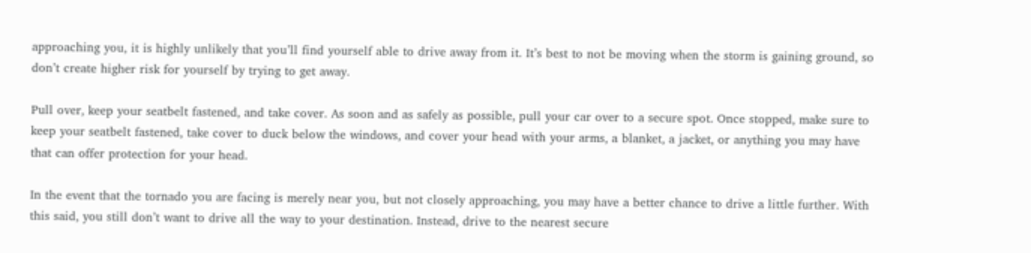approaching you, it is highly unlikely that you’ll find yourself able to drive away from it. It’s best to not be moving when the storm is gaining ground, so don’t create higher risk for yourself by trying to get away.

Pull over, keep your seatbelt fastened, and take cover. As soon and as safely as possible, pull your car over to a secure spot. Once stopped, make sure to keep your seatbelt fastened, take cover to duck below the windows, and cover your head with your arms, a blanket, a jacket, or anything you may have that can offer protection for your head.

In the event that the tornado you are facing is merely near you, but not closely approaching, you may have a better chance to drive a little further. With this said, you still don’t want to drive all the way to your destination. Instead, drive to the nearest secure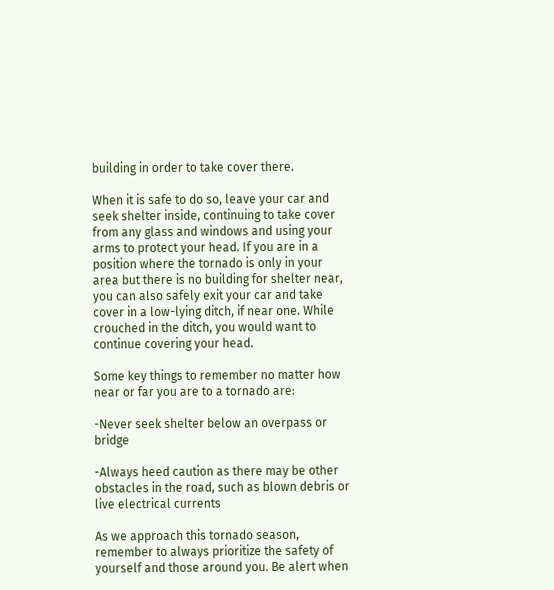building in order to take cover there.

When it is safe to do so, leave your car and seek shelter inside, continuing to take cover from any glass and windows and using your arms to protect your head. If you are in a position where the tornado is only in your area but there is no building for shelter near, you can also safely exit your car and take cover in a low-lying ditch, if near one. While crouched in the ditch, you would want to continue covering your head.

Some key things to remember no matter how near or far you are to a tornado are:

-Never seek shelter below an overpass or bridge

-Always heed caution as there may be other obstacles in the road, such as blown debris or live electrical currents

As we approach this tornado season, remember to always prioritize the safety of yourself and those around you. Be alert when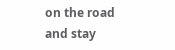on the road and stay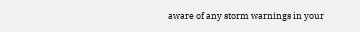aware of any storm warnings in your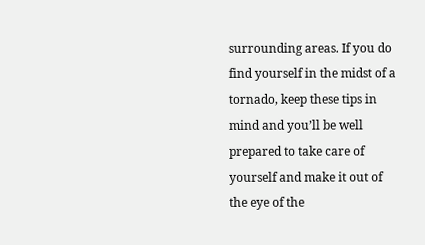surrounding areas. If you do find yourself in the midst of a tornado, keep these tips in mind and you’ll be well prepared to take care of yourself and make it out of the eye of the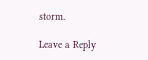storm.

Leave a Reply